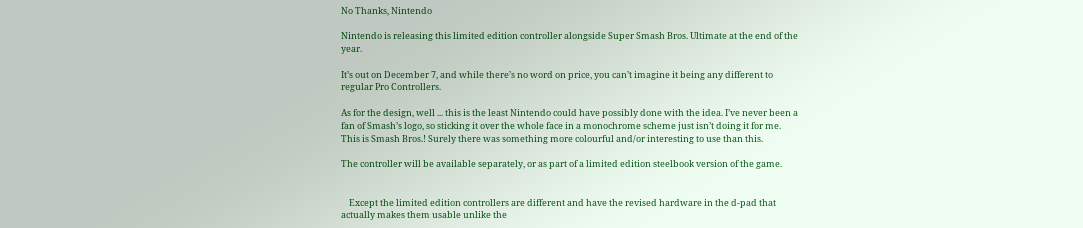No Thanks, Nintendo

Nintendo is releasing this limited edition controller alongside Super Smash Bros. Ultimate at the end of the year.

It’s out on December 7, and while there’s no word on price, you can’t imagine it being any different to regular Pro Controllers.

As for the design, well ... this is the least Nintendo could have possibly done with the idea. I’ve never been a fan of Smash’s logo, so sticking it over the whole face in a monochrome scheme just isn’t doing it for me. This is Smash Bros.! Surely there was something more colourful and/or interesting to use than this.

The controller will be available separately, or as part of a limited edition steelbook version of the game.


    Except the limited edition controllers are different and have the revised hardware in the d-pad that actually makes them usable unlike the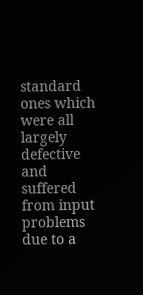standard ones which were all largely defective and suffered from input problems due to a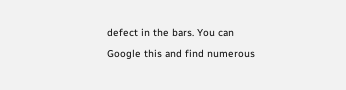defect in the bars. You can Google this and find numerous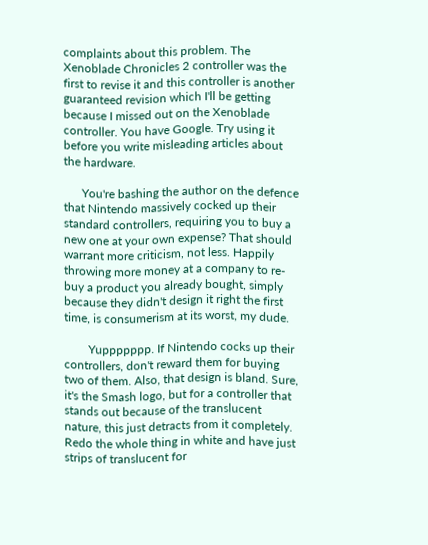complaints about this problem. The Xenoblade Chronicles 2 controller was the first to revise it and this controller is another guaranteed revision which I'll be getting because I missed out on the Xenoblade controller. You have Google. Try using it before you write misleading articles about the hardware.

      You're bashing the author on the defence that Nintendo massively cocked up their standard controllers, requiring you to buy a new one at your own expense? That should warrant more criticism, not less. Happily throwing more money at a company to re-buy a product you already bought, simply because they didn't design it right the first time, is consumerism at its worst, my dude.

        Yuppppppp. If Nintendo cocks up their controllers, don't reward them for buying two of them. Also, that design is bland. Sure, it's the Smash logo, but for a controller that stands out because of the translucent nature, this just detracts from it completely. Redo the whole thing in white and have just strips of translucent for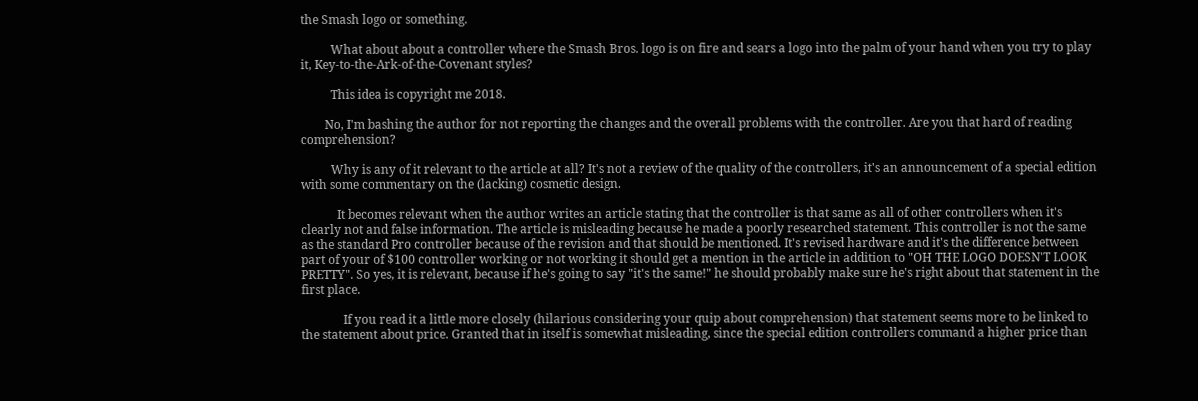the Smash logo or something.

          What about about a controller where the Smash Bros. logo is on fire and sears a logo into the palm of your hand when you try to play it, Key-to-the-Ark-of-the-Covenant styles?

          This idea is copyright me 2018.

        No, I'm bashing the author for not reporting the changes and the overall problems with the controller. Are you that hard of reading comprehension?

          Why is any of it relevant to the article at all? It's not a review of the quality of the controllers, it's an announcement of a special edition with some commentary on the (lacking) cosmetic design.

            It becomes relevant when the author writes an article stating that the controller is that same as all of other controllers when it's clearly not and false information. The article is misleading because he made a poorly researched statement. This controller is not the same as the standard Pro controller because of the revision and that should be mentioned. It's revised hardware and it's the difference between part of your of $100 controller working or not working it should get a mention in the article in addition to "OH THE LOGO DOESN'T LOOK PRETTY". So yes, it is relevant, because if he's going to say "it's the same!" he should probably make sure he's right about that statement in the first place.

              If you read it a little more closely (hilarious considering your quip about comprehension) that statement seems more to be linked to the statement about price. Granted that in itself is somewhat misleading, since the special edition controllers command a higher price than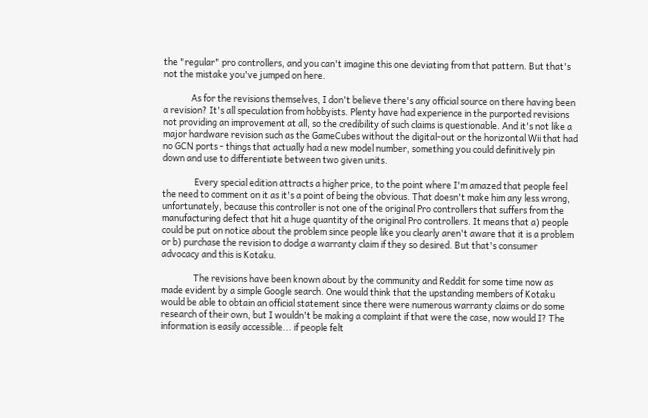the "regular" pro controllers, and you can't imagine this one deviating from that pattern. But that's not the mistake you've jumped on here.

              As for the revisions themselves, I don't believe there's any official source on there having been a revision? It's all speculation from hobbyists. Plenty have had experience in the purported revisions not providing an improvement at all, so the credibility of such claims is questionable. And it's not like a major hardware revision such as the GameCubes without the digital-out or the horizontal Wii that had no GCN ports - things that actually had a new model number, something you could definitively pin down and use to differentiate between two given units.

                Every special edition attracts a higher price, to the point where I'm amazed that people feel the need to comment on it as it's a point of being the obvious. That doesn't make him any less wrong, unfortunately, because this controller is not one of the original Pro controllers that suffers from the manufacturing defect that hit a huge quantity of the original Pro controllers. It means that a) people could be put on notice about the problem since people like you clearly aren't aware that it is a problem or b) purchase the revision to dodge a warranty claim if they so desired. But that's consumer advocacy and this is Kotaku.

                The revisions have been known about by the community and Reddit for some time now as made evident by a simple Google search. One would think that the upstanding members of Kotaku would be able to obtain an official statement since there were numerous warranty claims or do some research of their own, but I wouldn't be making a complaint if that were the case, now would I? The information is easily accessible... if people felt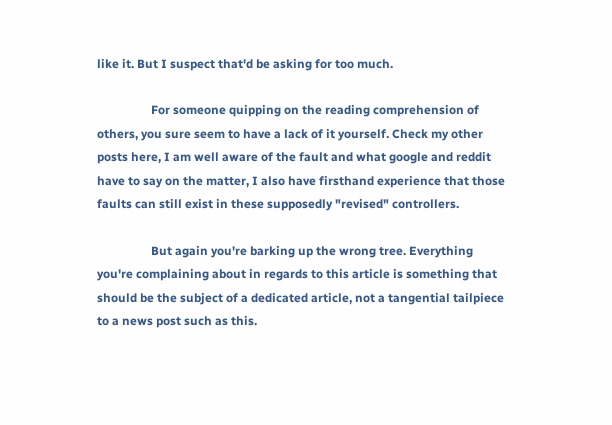like it. But I suspect that'd be asking for too much.

                  For someone quipping on the reading comprehension of others, you sure seem to have a lack of it yourself. Check my other posts here, I am well aware of the fault and what google and reddit have to say on the matter, I also have firsthand experience that those faults can still exist in these supposedly "revised" controllers.

                  But again you're barking up the wrong tree. Everything you're complaining about in regards to this article is something that should be the subject of a dedicated article, not a tangential tailpiece to a news post such as this.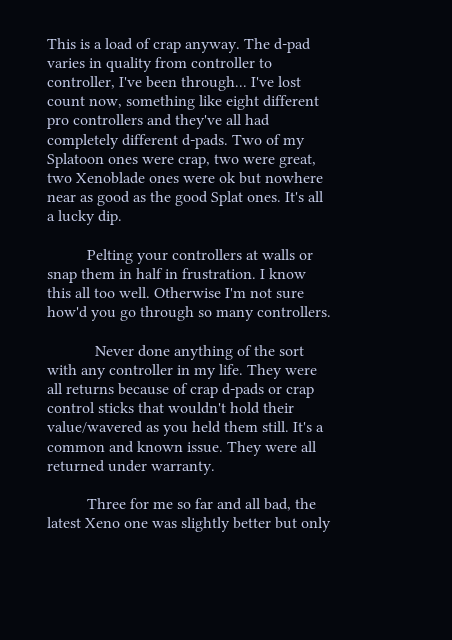This is a load of crap anyway. The d-pad varies in quality from controller to controller, I've been through... I've lost count now, something like eight different pro controllers and they've all had completely different d-pads. Two of my Splatoon ones were crap, two were great, two Xenoblade ones were ok but nowhere near as good as the good Splat ones. It's all a lucky dip.

          Pelting your controllers at walls or snap them in half in frustration. I know this all too well. Otherwise I'm not sure how'd you go through so many controllers.

            Never done anything of the sort with any controller in my life. They were all returns because of crap d-pads or crap control sticks that wouldn't hold their value/wavered as you held them still. It's a common and known issue. They were all returned under warranty.

          Three for me so far and all bad, the latest Xeno one was slightly better but only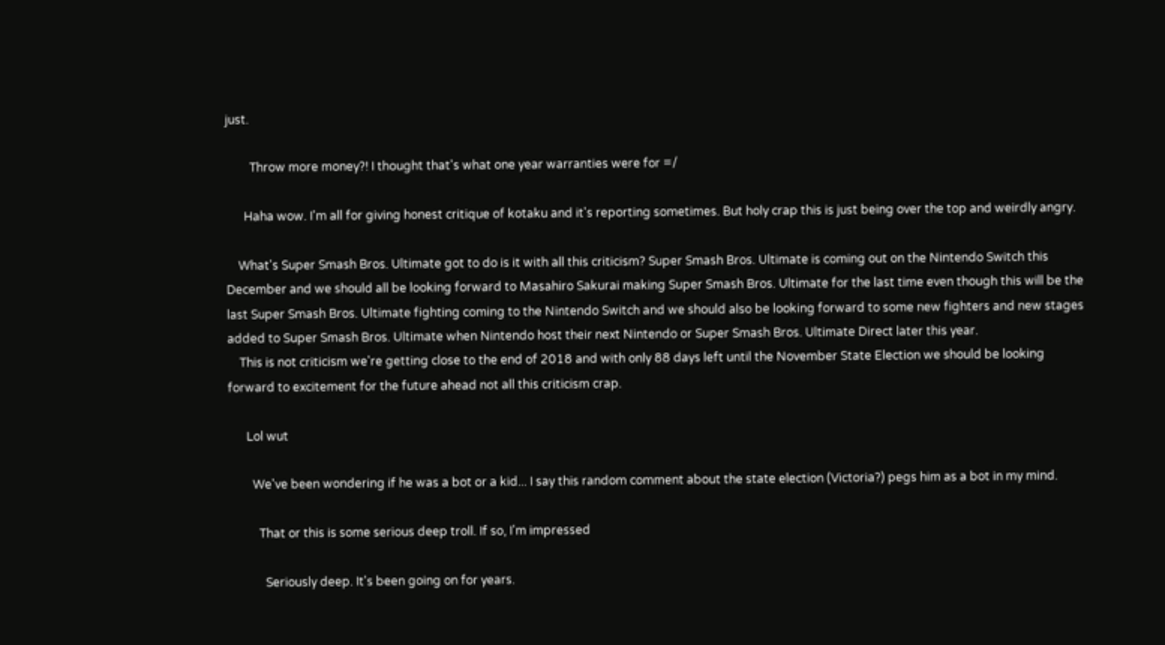just.

        Throw more money?! I thought that's what one year warranties were for =/

      Haha wow. I'm all for giving honest critique of kotaku and it's reporting sometimes. But holy crap this is just being over the top and weirdly angry.

    What's Super Smash Bros. Ultimate got to do is it with all this criticism? Super Smash Bros. Ultimate is coming out on the Nintendo Switch this December and we should all be looking forward to Masahiro Sakurai making Super Smash Bros. Ultimate for the last time even though this will be the last Super Smash Bros. Ultimate fighting coming to the Nintendo Switch and we should also be looking forward to some new fighters and new stages added to Super Smash Bros. Ultimate when Nintendo host their next Nintendo or Super Smash Bros. Ultimate Direct later this year.
    This is not criticism we're getting close to the end of 2018 and with only 88 days left until the November State Election we should be looking forward to excitement for the future ahead not all this criticism crap.

      Lol wut

        We've been wondering if he was a bot or a kid... I say this random comment about the state election (Victoria?) pegs him as a bot in my mind.

          That or this is some serious deep troll. If so, I'm impressed

            Seriously deep. It's been going on for years.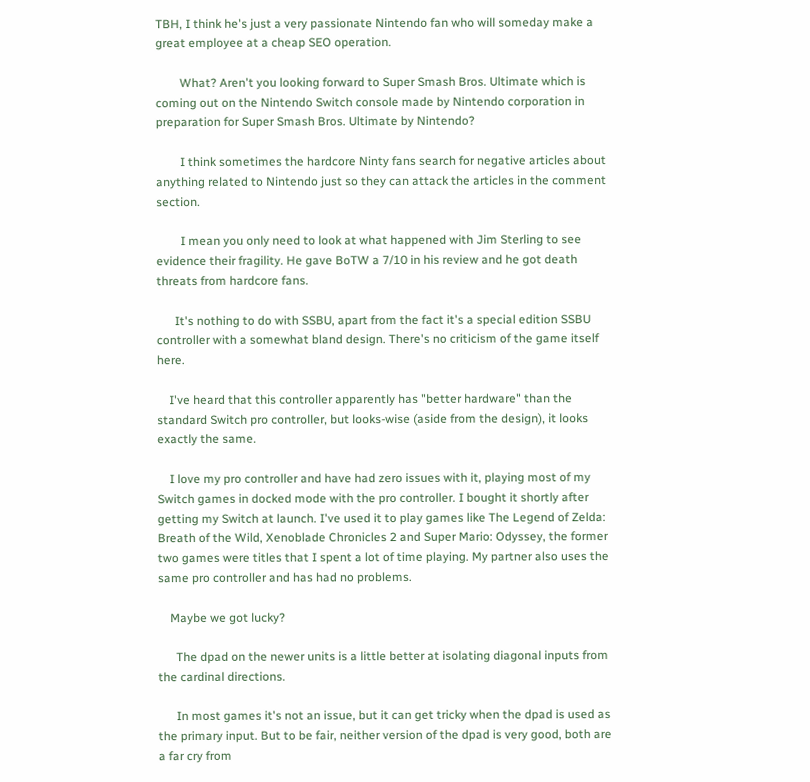TBH, I think he's just a very passionate Nintendo fan who will someday make a great employee at a cheap SEO operation.

        What? Aren't you looking forward to Super Smash Bros. Ultimate which is coming out on the Nintendo Switch console made by Nintendo corporation in preparation for Super Smash Bros. Ultimate by Nintendo?

        I think sometimes the hardcore Ninty fans search for negative articles about anything related to Nintendo just so they can attack the articles in the comment section.

        I mean you only need to look at what happened with Jim Sterling to see evidence their fragility. He gave BoTW a 7/10 in his review and he got death threats from hardcore fans.

      It's nothing to do with SSBU, apart from the fact it's a special edition SSBU controller with a somewhat bland design. There's no criticism of the game itself here.

    I've heard that this controller apparently has "better hardware" than the standard Switch pro controller, but looks-wise (aside from the design), it looks exactly the same.

    I love my pro controller and have had zero issues with it, playing most of my Switch games in docked mode with the pro controller. I bought it shortly after getting my Switch at launch. I've used it to play games like The Legend of Zelda: Breath of the Wild, Xenoblade Chronicles 2 and Super Mario: Odyssey, the former two games were titles that I spent a lot of time playing. My partner also uses the same pro controller and has had no problems.

    Maybe we got lucky?

      The dpad on the newer units is a little better at isolating diagonal inputs from the cardinal directions.

      In most games it's not an issue, but it can get tricky when the dpad is used as the primary input. But to be fair, neither version of the dpad is very good, both are a far cry from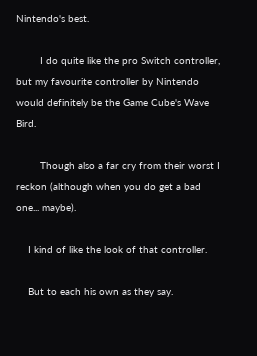Nintendo's best.

        I do quite like the pro Switch controller, but my favourite controller by Nintendo would definitely be the Game Cube's Wave Bird.

        Though also a far cry from their worst I reckon (although when you do get a bad one... maybe).

    I kind of like the look of that controller.

    But to each his own as they say.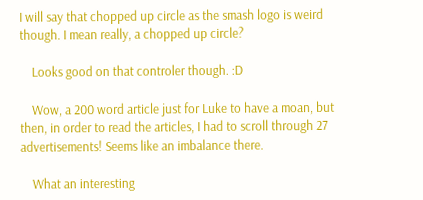I will say that chopped up circle as the smash logo is weird though. I mean really, a chopped up circle?

    Looks good on that controler though. :D

    Wow, a 200 word article just for Luke to have a moan, but then, in order to read the articles, I had to scroll through 27 advertisements! Seems like an imbalance there.

    What an interesting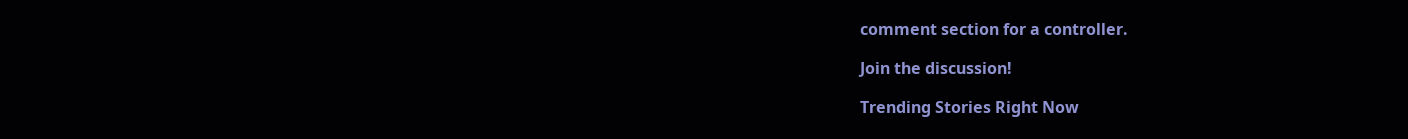comment section for a controller.

Join the discussion!

Trending Stories Right Now